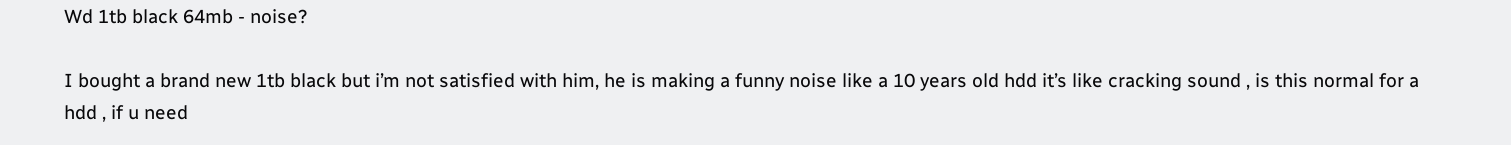Wd 1tb black 64mb - noise?

I bought a brand new 1tb black but i’m not satisfied with him, he is making a funny noise like a 10 years old hdd it’s like cracking sound , is this normal for a hdd , if u need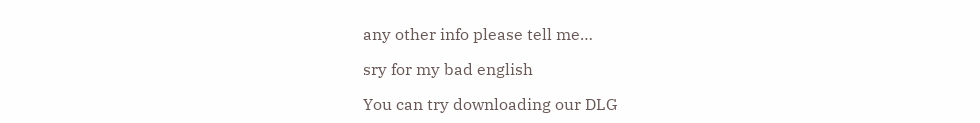any other info please tell me…

sry for my bad english

You can try downloading our DLG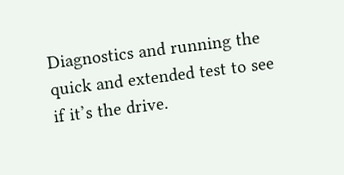Diagnostics and running the quick and extended test to see if it’s the drive.